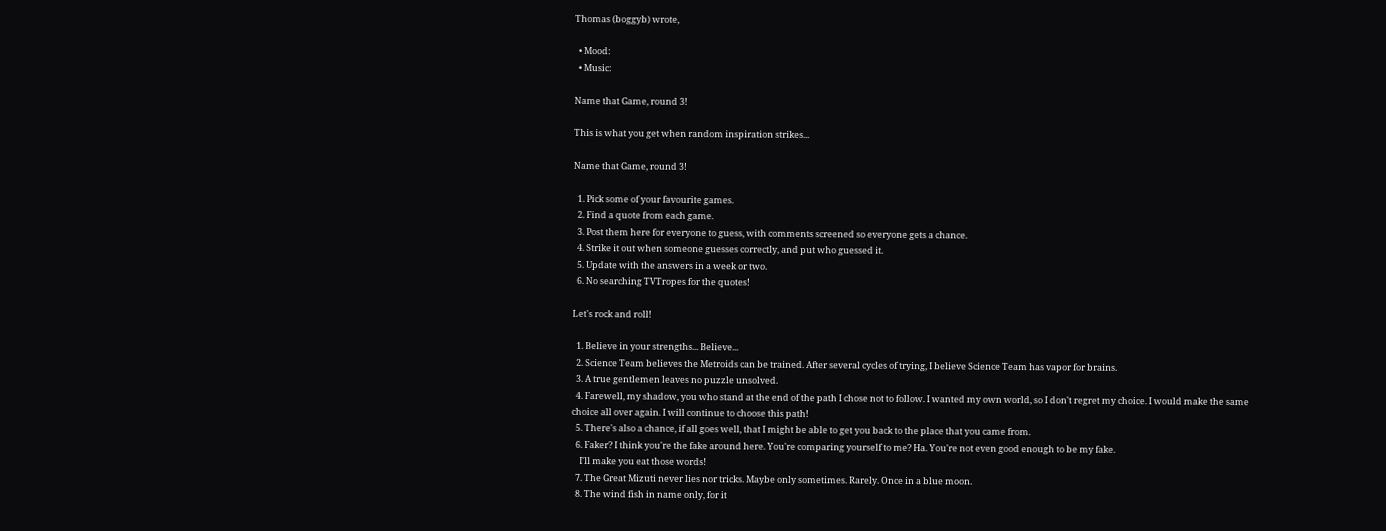Thomas (boggyb) wrote,

  • Mood:
  • Music:

Name that Game, round 3!

This is what you get when random inspiration strikes...

Name that Game, round 3!

  1. Pick some of your favourite games.
  2. Find a quote from each game.
  3. Post them here for everyone to guess, with comments screened so everyone gets a chance.
  4. Strike it out when someone guesses correctly, and put who guessed it.
  5. Update with the answers in a week or two.
  6. No searching TVTropes for the quotes!

Let's rock and roll!

  1. Believe in your strengths... Believe...
  2. Science Team believes the Metroids can be trained. After several cycles of trying, I believe Science Team has vapor for brains.
  3. A true gentlemen leaves no puzzle unsolved.
  4. Farewell, my shadow, you who stand at the end of the path I chose not to follow. I wanted my own world, so I don't regret my choice. I would make the same choice all over again. I will continue to choose this path!
  5. There's also a chance, if all goes well, that I might be able to get you back to the place that you came from.
  6. Faker? I think you're the fake around here. You're comparing yourself to me? Ha. You're not even good enough to be my fake.
    I'll make you eat those words!
  7. The Great Mizuti never lies nor tricks. Maybe only sometimes. Rarely. Once in a blue moon.
  8. The wind fish in name only, for it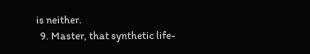is neither.
  9. Master, that synthetic life-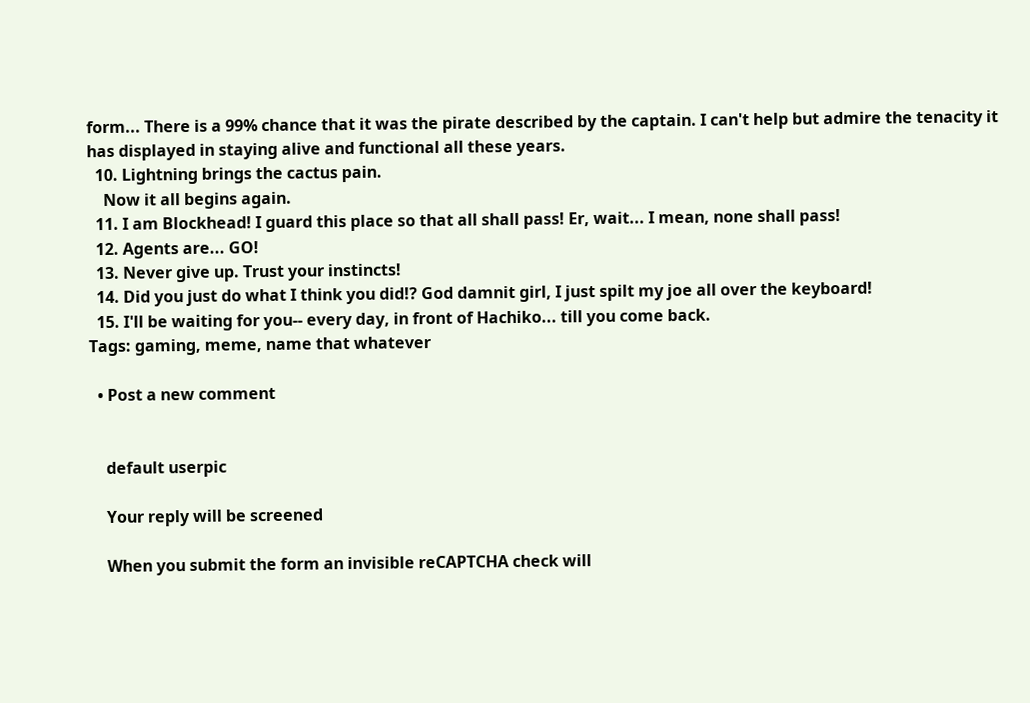form... There is a 99% chance that it was the pirate described by the captain. I can't help but admire the tenacity it has displayed in staying alive and functional all these years.
  10. Lightning brings the cactus pain.
    Now it all begins again.
  11. I am Blockhead! I guard this place so that all shall pass! Er, wait... I mean, none shall pass!
  12. Agents are... GO!
  13. Never give up. Trust your instincts!
  14. Did you just do what I think you did!? God damnit girl, I just spilt my joe all over the keyboard!
  15. I'll be waiting for you-- every day, in front of Hachiko... till you come back.
Tags: gaming, meme, name that whatever

  • Post a new comment


    default userpic

    Your reply will be screened

    When you submit the form an invisible reCAPTCHA check will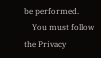be performed.
    You must follow the Privacy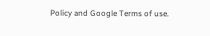Policy and Google Terms of use.